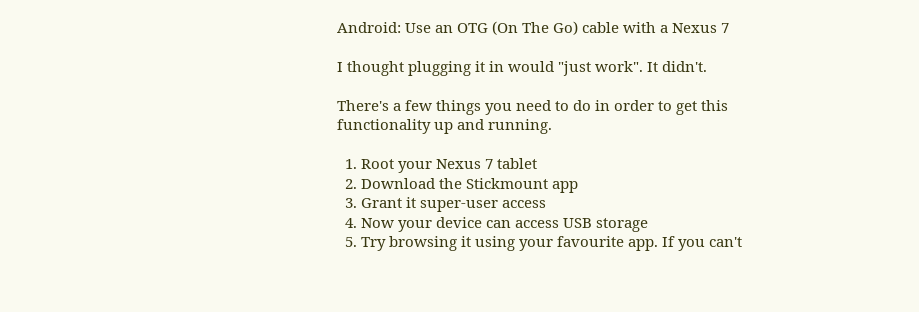Android: Use an OTG (On The Go) cable with a Nexus 7

I thought plugging it in would "just work". It didn't.

There's a few things you need to do in order to get this functionality up and running.

  1. Root your Nexus 7 tablet
  2. Download the Stickmount app
  3. Grant it super-user access
  4. Now your device can access USB storage
  5. Try browsing it using your favourite app. If you can't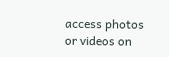access photos or videos on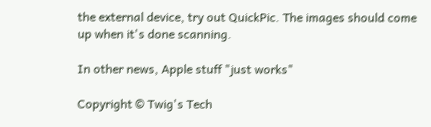the external device, try out QuickPic. The images should come up when it's done scanning.

In other news, Apple stuff "just works"

Copyright © Twig's Tech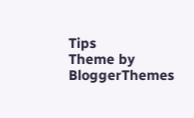Tips
Theme by BloggerThemes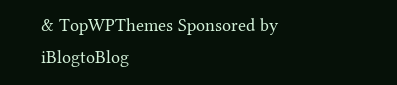& TopWPThemes Sponsored by iBlogtoBlog